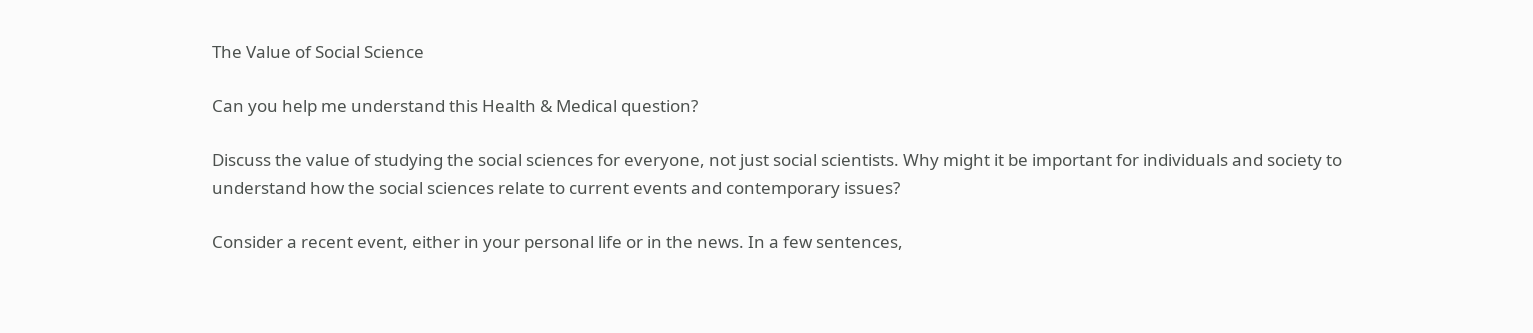The Value of Social Science

Can you help me understand this Health & Medical question?

Discuss the value of studying the social sciences for everyone, not just social scientists. Why might it be important for individuals and society to understand how the social sciences relate to current events and contemporary issues?

Consider a recent event, either in your personal life or in the news. In a few sentences,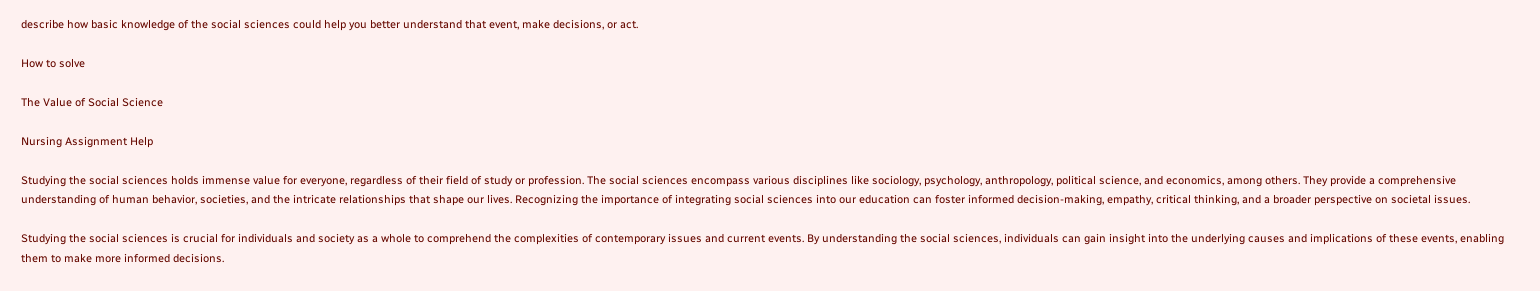describe how basic knowledge of the social sciences could help you better understand that event, make decisions, or act.

How to solve

The Value of Social Science

Nursing Assignment Help

Studying the social sciences holds immense value for everyone, regardless of their field of study or profession. The social sciences encompass various disciplines like sociology, psychology, anthropology, political science, and economics, among others. They provide a comprehensive understanding of human behavior, societies, and the intricate relationships that shape our lives. Recognizing the importance of integrating social sciences into our education can foster informed decision-making, empathy, critical thinking, and a broader perspective on societal issues.

Studying the social sciences is crucial for individuals and society as a whole to comprehend the complexities of contemporary issues and current events. By understanding the social sciences, individuals can gain insight into the underlying causes and implications of these events, enabling them to make more informed decisions.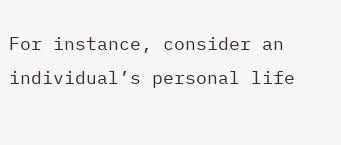For instance, consider an individual’s personal life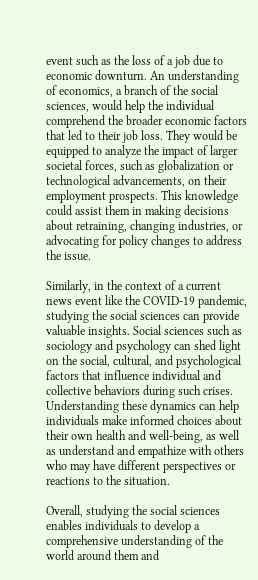event such as the loss of a job due to economic downturn. An understanding of economics, a branch of the social sciences, would help the individual comprehend the broader economic factors that led to their job loss. They would be equipped to analyze the impact of larger societal forces, such as globalization or technological advancements, on their employment prospects. This knowledge could assist them in making decisions about retraining, changing industries, or advocating for policy changes to address the issue.

Similarly, in the context of a current news event like the COVID-19 pandemic, studying the social sciences can provide valuable insights. Social sciences such as sociology and psychology can shed light on the social, cultural, and psychological factors that influence individual and collective behaviors during such crises. Understanding these dynamics can help individuals make informed choices about their own health and well-being, as well as understand and empathize with others who may have different perspectives or reactions to the situation.

Overall, studying the social sciences enables individuals to develop a comprehensive understanding of the world around them and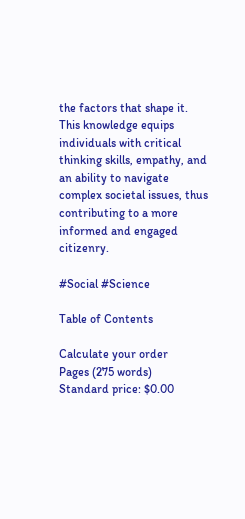the factors that shape it. This knowledge equips individuals with critical thinking skills, empathy, and an ability to navigate complex societal issues, thus contributing to a more informed and engaged citizenry.

#Social #Science

Table of Contents

Calculate your order
Pages (275 words)
Standard price: $0.00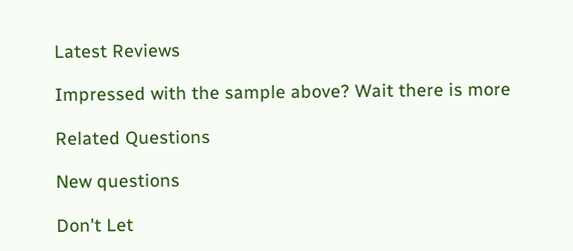Latest Reviews

Impressed with the sample above? Wait there is more

Related Questions

New questions

Don't Let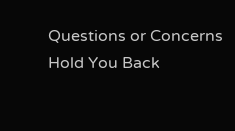Questions or Concerns Hold You Back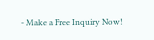- Make a Free Inquiry Now!